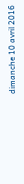dimanche 10 avril 2016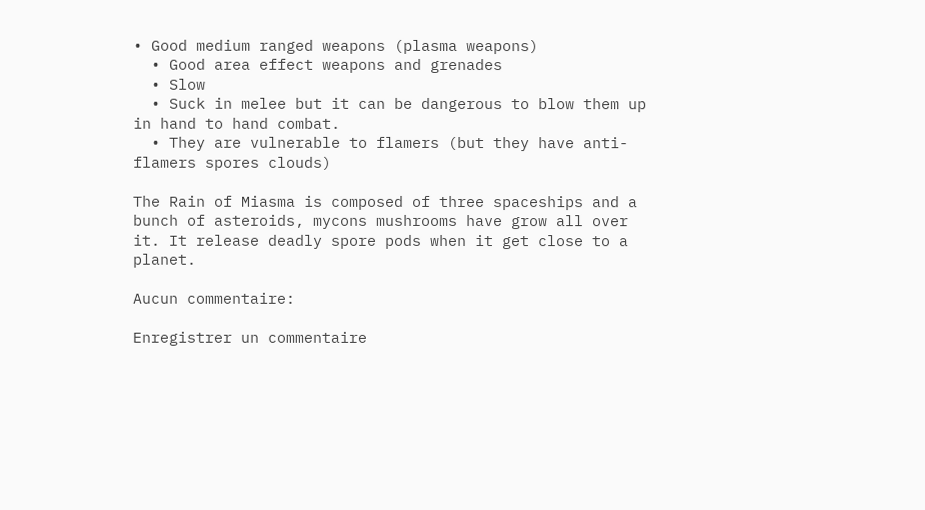• Good medium ranged weapons (plasma weapons)
  • Good area effect weapons and grenades
  • Slow
  • Suck in melee but it can be dangerous to blow them up in hand to hand combat.
  • They are vulnerable to flamers (but they have anti-flamers spores clouds)

The Rain of Miasma is composed of three spaceships and a bunch of asteroids, mycons mushrooms have grow all over it. It release deadly spore pods when it get close to a planet.

Aucun commentaire:

Enregistrer un commentaire